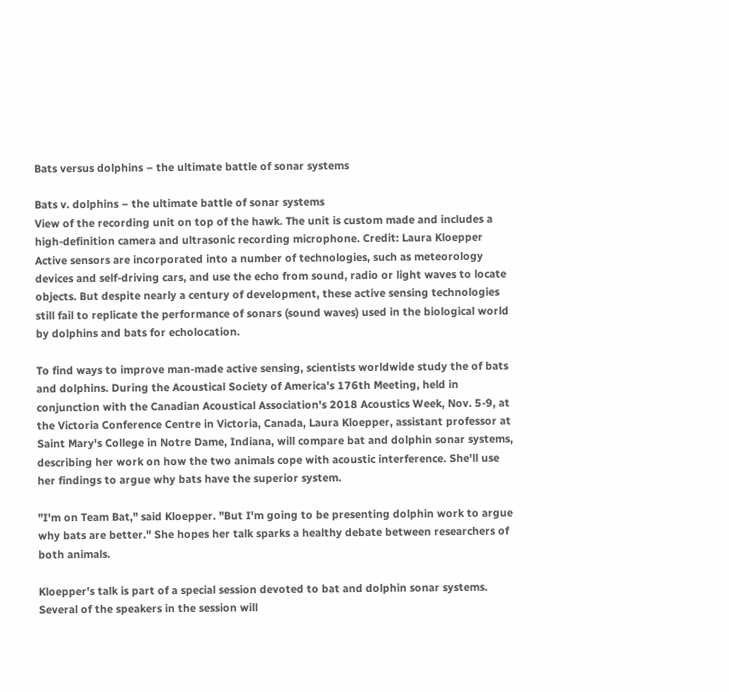Bats versus dolphins – the ultimate battle of sonar systems

Bats v. dolphins – the ultimate battle of sonar systems
View of the recording unit on top of the hawk. The unit is custom made and includes a high-definition camera and ultrasonic recording microphone. Credit: Laura Kloepper
Active sensors are incorporated into a number of technologies, such as meteorology devices and self-driving cars, and use the echo from sound, radio or light waves to locate objects. But despite nearly a century of development, these active sensing technologies still fail to replicate the performance of sonars (sound waves) used in the biological world by dolphins and bats for echolocation.

To find ways to improve man-made active sensing, scientists worldwide study the of bats and dolphins. During the Acoustical Society of America's 176th Meeting, held in conjunction with the Canadian Acoustical Association's 2018 Acoustics Week, Nov. 5-9, at the Victoria Conference Centre in Victoria, Canada, Laura Kloepper, assistant professor at Saint Mary's College in Notre Dame, Indiana, will compare bat and dolphin sonar systems, describing her work on how the two animals cope with acoustic interference. She'll use her findings to argue why bats have the superior system.

"I'm on Team Bat," said Kloepper. "But I'm going to be presenting dolphin work to argue why bats are better." She hopes her talk sparks a healthy debate between researchers of both animals.

Kloepper's talk is part of a special session devoted to bat and dolphin sonar systems. Several of the speakers in the session will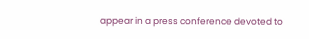appear in a press conference devoted to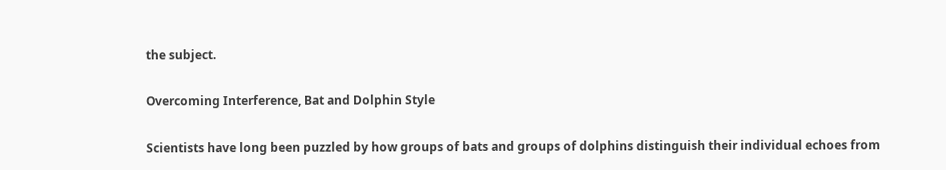the subject.

Overcoming Interference, Bat and Dolphin Style

Scientists have long been puzzled by how groups of bats and groups of dolphins distinguish their individual echoes from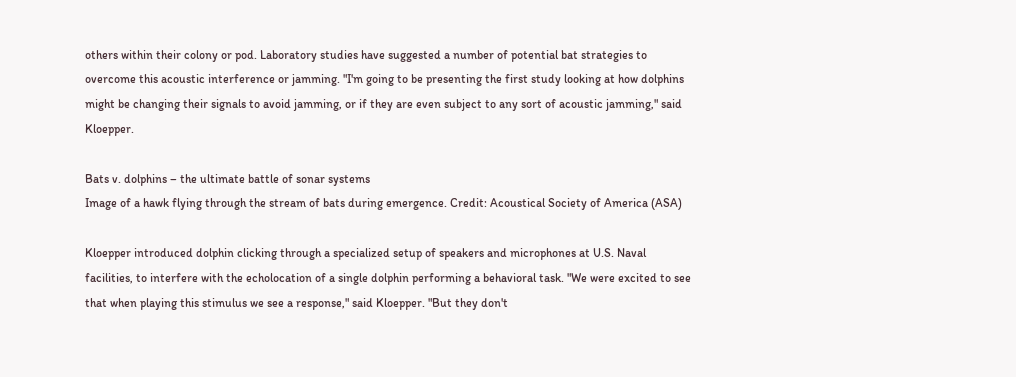others within their colony or pod. Laboratory studies have suggested a number of potential bat strategies to overcome this acoustic interference or jamming. "I'm going to be presenting the first study looking at how dolphins might be changing their signals to avoid jamming, or if they are even subject to any sort of acoustic jamming," said Kloepper.

Bats v. dolphins – the ultimate battle of sonar systems
Image of a hawk flying through the stream of bats during emergence. Credit: Acoustical Society of America (ASA)

Kloepper introduced dolphin clicking through a specialized setup of speakers and microphones at U.S. Naval facilities, to interfere with the echolocation of a single dolphin performing a behavioral task. "We were excited to see that when playing this stimulus we see a response," said Kloepper. "But they don't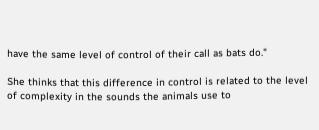have the same level of control of their call as bats do."

She thinks that this difference in control is related to the level of complexity in the sounds the animals use to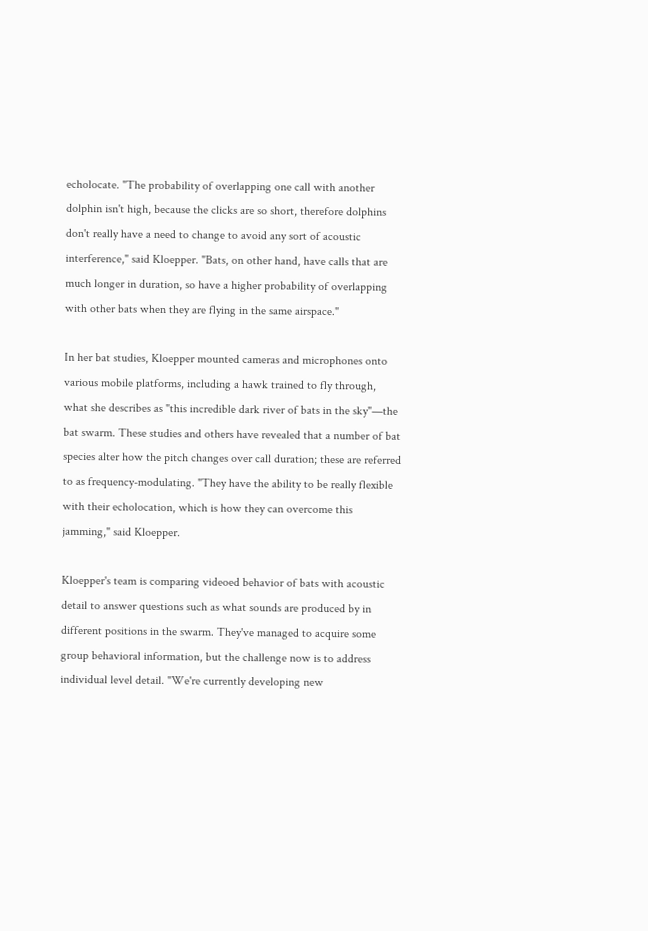echolocate. "The probability of overlapping one call with another dolphin isn't high, because the clicks are so short, therefore dolphins don't really have a need to change to avoid any sort of acoustic interference," said Kloepper. "Bats, on other hand, have calls that are much longer in duration, so have a higher probability of overlapping with other bats when they are flying in the same airspace."

In her bat studies, Kloepper mounted cameras and microphones onto various mobile platforms, including a hawk trained to fly through, what she describes as "this incredible dark river of bats in the sky"—the bat swarm. These studies and others have revealed that a number of bat species alter how the pitch changes over call duration; these are referred to as frequency-modulating. "They have the ability to be really flexible with their echolocation, which is how they can overcome this jamming," said Kloepper.

Kloepper's team is comparing videoed behavior of bats with acoustic detail to answer questions such as what sounds are produced by in different positions in the swarm. They've managed to acquire some group behavioral information, but the challenge now is to address individual level detail. "We're currently developing new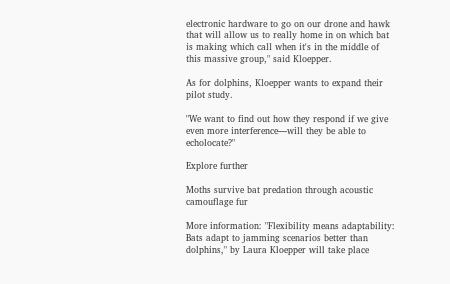electronic hardware to go on our drone and hawk that will allow us to really home in on which bat is making which call when it's in the middle of this massive group," said Kloepper.

As for dolphins, Kloepper wants to expand their pilot study.

"We want to find out how they respond if we give even more interference—will they be able to echolocate?"

Explore further

Moths survive bat predation through acoustic camouflage fur

More information: "Flexibility means adaptability: Bats adapt to jamming scenarios better than dolphins," by Laura Kloepper will take place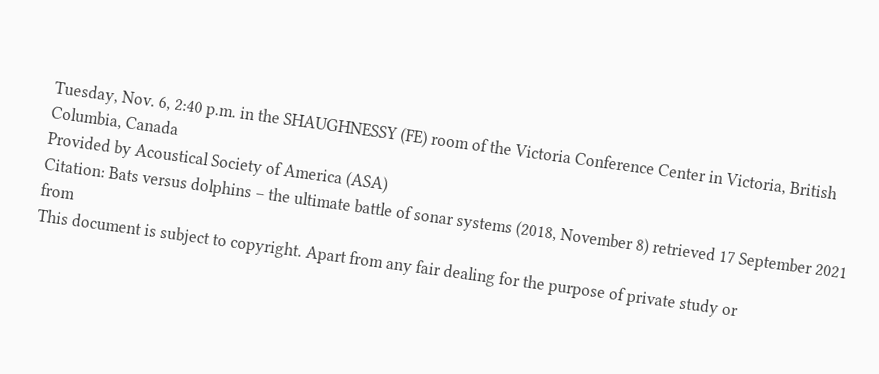Tuesday, Nov. 6, 2:40 p.m. in the SHAUGHNESSY (FE) room of the Victoria Conference Center in Victoria, British Columbia, Canada
Provided by Acoustical Society of America (ASA)
Citation: Bats versus dolphins – the ultimate battle of sonar systems (2018, November 8) retrieved 17 September 2021 from
This document is subject to copyright. Apart from any fair dealing for the purpose of private study or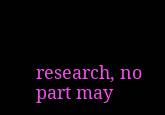research, no part may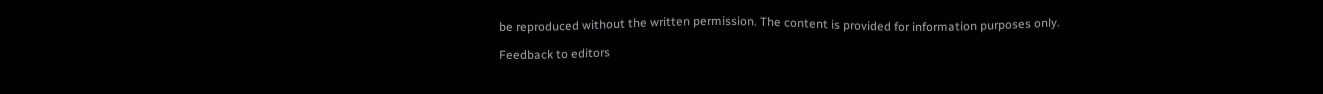be reproduced without the written permission. The content is provided for information purposes only.

Feedback to editors